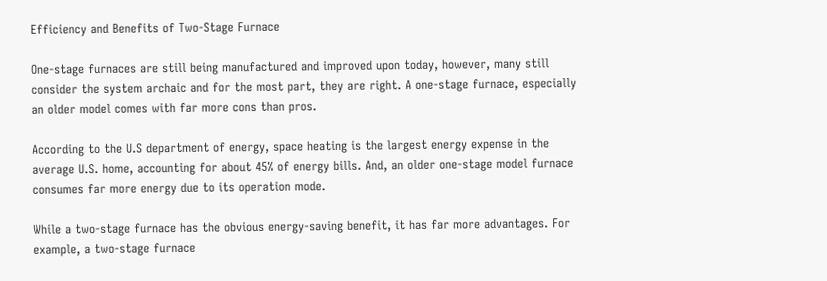Efficiency and Benefits of Two-Stage Furnace

One-stage furnaces are still being manufactured and improved upon today, however, many still consider the system archaic and for the most part, they are right. A one-stage furnace, especially an older model comes with far more cons than pros.

According to the U.S department of energy, space heating is the largest energy expense in the average U.S. home, accounting for about 45% of energy bills. And, an older one-stage model furnace consumes far more energy due to its operation mode.

While a two-stage furnace has the obvious energy-saving benefit, it has far more advantages. For example, a two-stage furnace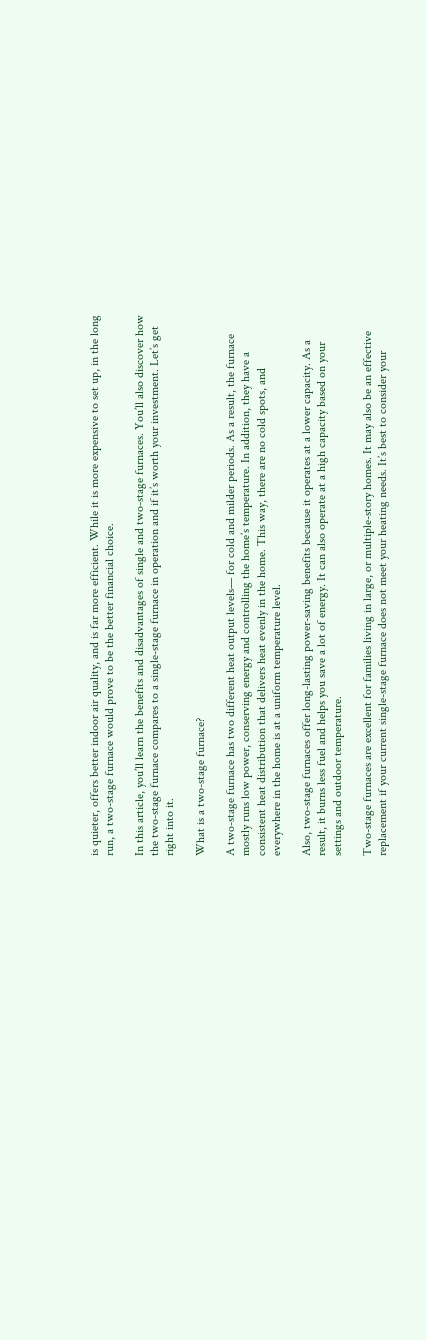is quieter, offers better indoor air quality, and is far more efficient. While it is more expensive to set up, in the long run, a two-stage furnace would prove to be the better financial choice.

In this article, you’ll learn the benefits and disadvantages of single and two-stage furnaces. You’ll also discover how the two-stage furnace compares to a single-stage furnace in operation and if it’s worth your investment. Let’s get right into it.

What is a two-stage furnace?

A two-stage furnace has two different heat output levels— for cold and milder periods. As a result, the furnace mostly runs low power, conserving energy and controlling the home’s temperature. In addition, they have a consistent heat distribution that delivers heat evenly in the home. This way, there are no cold spots, and everywhere in the home is at a uniform temperature level.

Also, two-stage furnaces offer long-lasting power-saving benefits because it operates at a lower capacity. As a result, it burns less fuel and helps you save a lot of energy. It can also operate at a high capacity based on your settings and outdoor temperature.

Two-stage furnaces are excellent for families living in large, or multiple-story homes. It may also be an effective replacement if your current single-stage furnace does not meet your heating needs. It’s best to consider your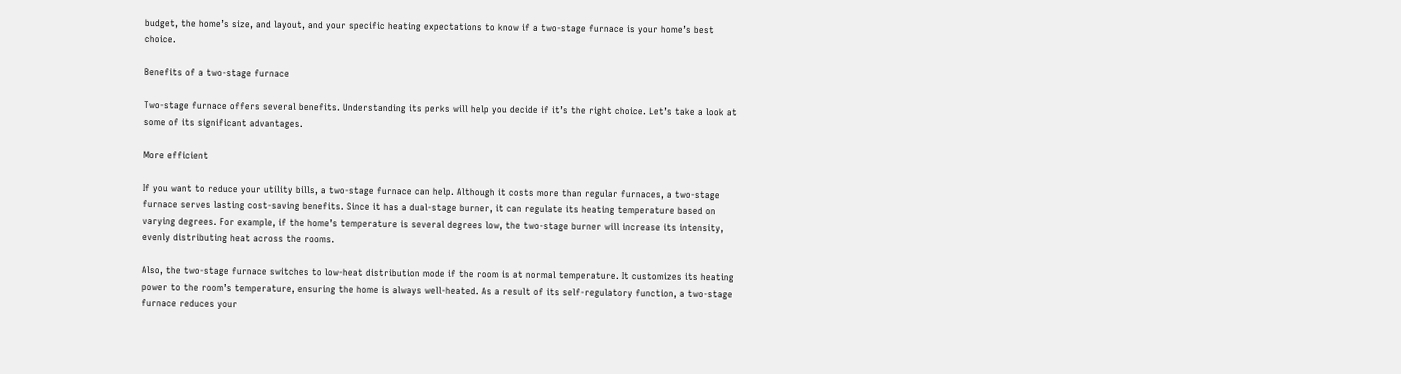budget, the home’s size, and layout, and your specific heating expectations to know if a two-stage furnace is your home’s best choice.

Benefits of a two-stage furnace

Two-stage furnace offers several benefits. Understanding its perks will help you decide if it’s the right choice. Let’s take a look at some of its significant advantages.

More efficient

If you want to reduce your utility bills, a two-stage furnace can help. Although it costs more than regular furnaces, a two-stage furnace serves lasting cost-saving benefits. Since it has a dual-stage burner, it can regulate its heating temperature based on varying degrees. For example, if the home’s temperature is several degrees low, the two-stage burner will increase its intensity, evenly distributing heat across the rooms.

Also, the two-stage furnace switches to low-heat distribution mode if the room is at normal temperature. It customizes its heating power to the room’s temperature, ensuring the home is always well-heated. As a result of its self-regulatory function, a two-stage furnace reduces your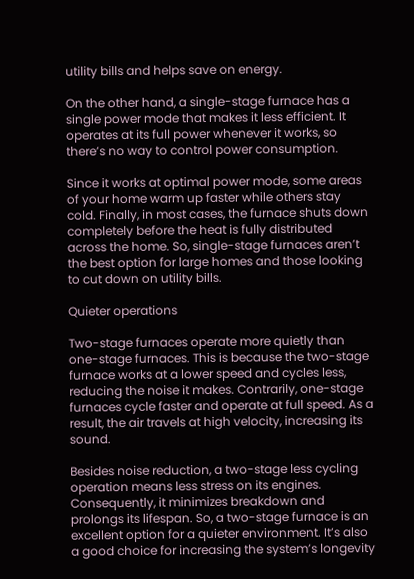utility bills and helps save on energy.

On the other hand, a single-stage furnace has a single power mode that makes it less efficient. It operates at its full power whenever it works, so there’s no way to control power consumption.

Since it works at optimal power mode, some areas of your home warm up faster while others stay cold. Finally, in most cases, the furnace shuts down completely before the heat is fully distributed across the home. So, single-stage furnaces aren’t the best option for large homes and those looking to cut down on utility bills.

Quieter operations

Two-stage furnaces operate more quietly than one-stage furnaces. This is because the two-stage furnace works at a lower speed and cycles less, reducing the noise it makes. Contrarily, one-stage furnaces cycle faster and operate at full speed. As a result, the air travels at high velocity, increasing its sound.

Besides noise reduction, a two-stage less cycling operation means less stress on its engines. Consequently, it minimizes breakdown and prolongs its lifespan. So, a two-stage furnace is an excellent option for a quieter environment. It’s also a good choice for increasing the system’s longevity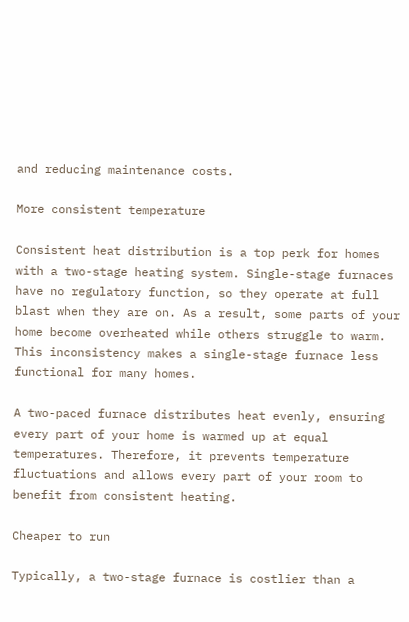and reducing maintenance costs.

More consistent temperature

Consistent heat distribution is a top perk for homes with a two-stage heating system. Single-stage furnaces have no regulatory function, so they operate at full blast when they are on. As a result, some parts of your home become overheated while others struggle to warm. This inconsistency makes a single-stage furnace less functional for many homes.

A two-paced furnace distributes heat evenly, ensuring every part of your home is warmed up at equal temperatures. Therefore, it prevents temperature fluctuations and allows every part of your room to benefit from consistent heating.

Cheaper to run

Typically, a two-stage furnace is costlier than a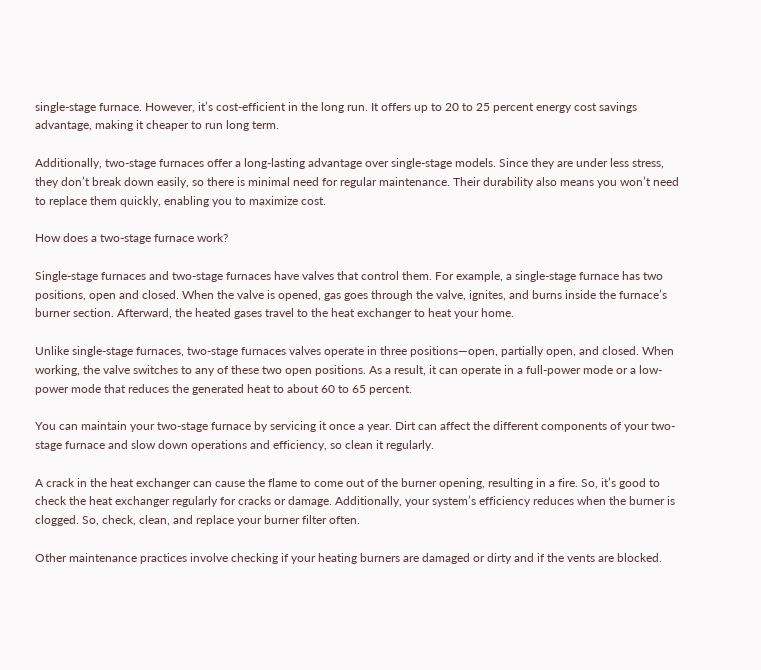single-stage furnace. However, it’s cost-efficient in the long run. It offers up to 20 to 25 percent energy cost savings advantage, making it cheaper to run long term.

Additionally, two-stage furnaces offer a long-lasting advantage over single-stage models. Since they are under less stress, they don’t break down easily, so there is minimal need for regular maintenance. Their durability also means you won’t need to replace them quickly, enabling you to maximize cost.

How does a two-stage furnace work?

Single-stage furnaces and two-stage furnaces have valves that control them. For example, a single-stage furnace has two positions, open and closed. When the valve is opened, gas goes through the valve, ignites, and burns inside the furnace’s burner section. Afterward, the heated gases travel to the heat exchanger to heat your home.

Unlike single-stage furnaces, two-stage furnaces valves operate in three positions—open, partially open, and closed. When working, the valve switches to any of these two open positions. As a result, it can operate in a full-power mode or a low-power mode that reduces the generated heat to about 60 to 65 percent.

You can maintain your two-stage furnace by servicing it once a year. Dirt can affect the different components of your two-stage furnace and slow down operations and efficiency, so clean it regularly.

A crack in the heat exchanger can cause the flame to come out of the burner opening, resulting in a fire. So, it’s good to check the heat exchanger regularly for cracks or damage. Additionally, your system’s efficiency reduces when the burner is clogged. So, check, clean, and replace your burner filter often.

Other maintenance practices involve checking if your heating burners are damaged or dirty and if the vents are blocked.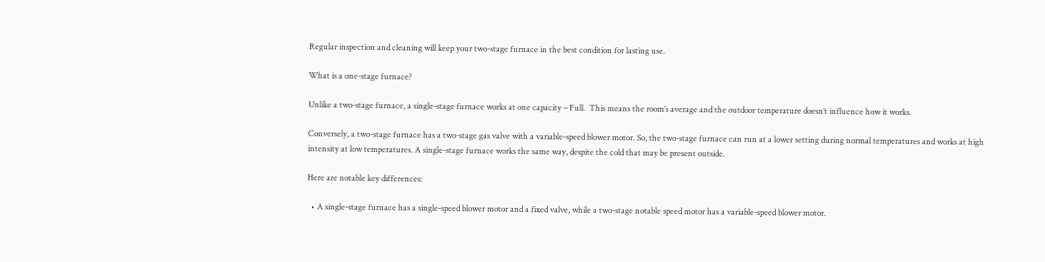Regular inspection and cleaning will keep your two-stage furnace in the best condition for lasting use.

What is a one-stage furnace?

Unlike a two-stage furnace, a single-stage furnace works at one capacity – Full.  This means the room’s average and the outdoor temperature doesn’t influence how it works.

Conversely, a two-stage furnace has a two-stage gas valve with a variable-speed blower motor. So, the two-stage furnace can run at a lower setting during normal temperatures and works at high intensity at low temperatures. A single-stage furnace works the same way, despite the cold that may be present outside.

Here are notable key differences:

  • A single-stage furnace has a single-speed blower motor and a fixed valve, while a two-stage notable speed motor has a variable-speed blower motor.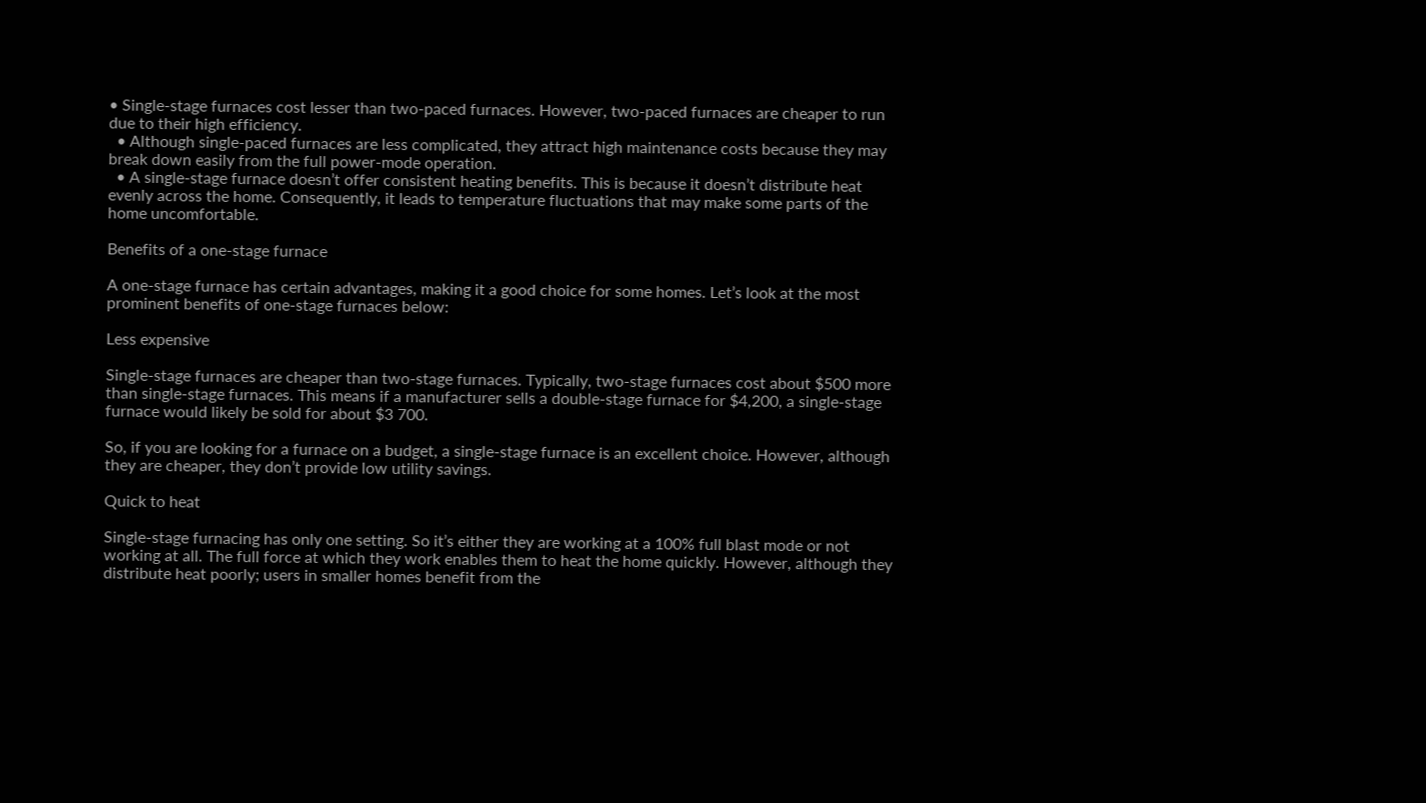• Single-stage furnaces cost lesser than two-paced furnaces. However, two-paced furnaces are cheaper to run due to their high efficiency.
  • Although single-paced furnaces are less complicated, they attract high maintenance costs because they may break down easily from the full power-mode operation.
  • A single-stage furnace doesn’t offer consistent heating benefits. This is because it doesn’t distribute heat evenly across the home. Consequently, it leads to temperature fluctuations that may make some parts of the home uncomfortable.

Benefits of a one-stage furnace

A one-stage furnace has certain advantages, making it a good choice for some homes. Let’s look at the most prominent benefits of one-stage furnaces below:

Less expensive

Single-stage furnaces are cheaper than two-stage furnaces. Typically, two-stage furnaces cost about $500 more than single-stage furnaces. This means if a manufacturer sells a double-stage furnace for $4,200, a single-stage furnace would likely be sold for about $3 700.

So, if you are looking for a furnace on a budget, a single-stage furnace is an excellent choice. However, although they are cheaper, they don’t provide low utility savings.

Quick to heat

Single-stage furnacing has only one setting. So it’s either they are working at a 100% full blast mode or not working at all. The full force at which they work enables them to heat the home quickly. However, although they distribute heat poorly; users in smaller homes benefit from the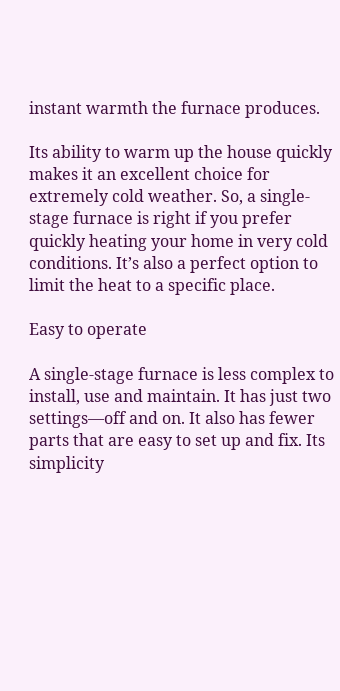instant warmth the furnace produces.

Its ability to warm up the house quickly makes it an excellent choice for extremely cold weather. So, a single-stage furnace is right if you prefer quickly heating your home in very cold conditions. It’s also a perfect option to limit the heat to a specific place.

Easy to operate

A single-stage furnace is less complex to install, use and maintain. It has just two settings—off and on. It also has fewer parts that are easy to set up and fix. Its simplicity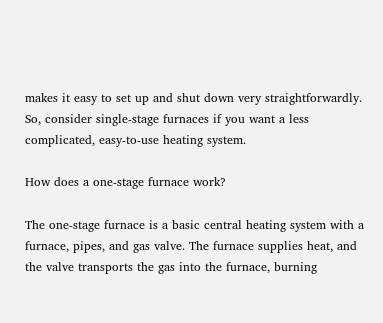makes it easy to set up and shut down very straightforwardly. So, consider single-stage furnaces if you want a less complicated, easy-to-use heating system.

How does a one-stage furnace work?

The one-stage furnace is a basic central heating system with a furnace, pipes, and gas valve. The furnace supplies heat, and the valve transports the gas into the furnace, burning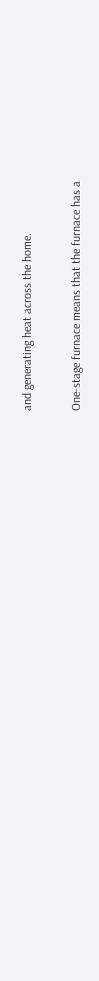and generating heat across the home.

One-stage furnace means that the furnace has a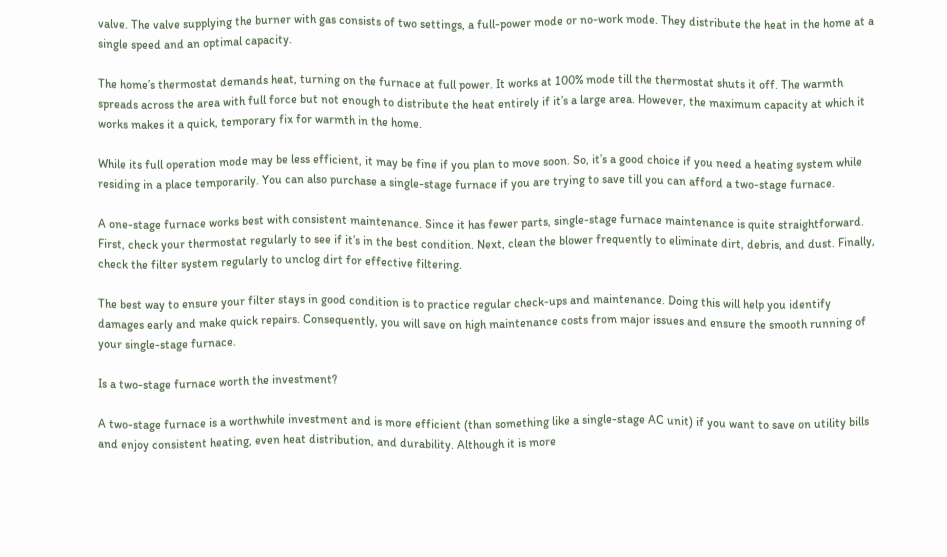valve. The valve supplying the burner with gas consists of two settings, a full-power mode or no-work mode. They distribute the heat in the home at a single speed and an optimal capacity.

The home’s thermostat demands heat, turning on the furnace at full power. It works at 100% mode till the thermostat shuts it off. The warmth spreads across the area with full force but not enough to distribute the heat entirely if it’s a large area. However, the maximum capacity at which it works makes it a quick, temporary fix for warmth in the home.

While its full operation mode may be less efficient, it may be fine if you plan to move soon. So, it’s a good choice if you need a heating system while residing in a place temporarily. You can also purchase a single-stage furnace if you are trying to save till you can afford a two-stage furnace.

A one-stage furnace works best with consistent maintenance. Since it has fewer parts, single-stage furnace maintenance is quite straightforward. First, check your thermostat regularly to see if it’s in the best condition. Next, clean the blower frequently to eliminate dirt, debris, and dust. Finally, check the filter system regularly to unclog dirt for effective filtering.

The best way to ensure your filter stays in good condition is to practice regular check-ups and maintenance. Doing this will help you identify damages early and make quick repairs. Consequently, you will save on high maintenance costs from major issues and ensure the smooth running of your single-stage furnace.

Is a two-stage furnace worth the investment?

A two-stage furnace is a worthwhile investment and is more efficient (than something like a single-stage AC unit) if you want to save on utility bills and enjoy consistent heating, even heat distribution, and durability. Although it is more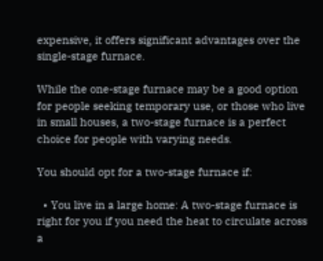expensive, it offers significant advantages over the single-stage furnace.

While the one-stage furnace may be a good option for people seeking temporary use, or those who live in small houses, a two-stage furnace is a perfect choice for people with varying needs.

You should opt for a two-stage furnace if:

  • You live in a large home: A two-stage furnace is right for you if you need the heat to circulate across a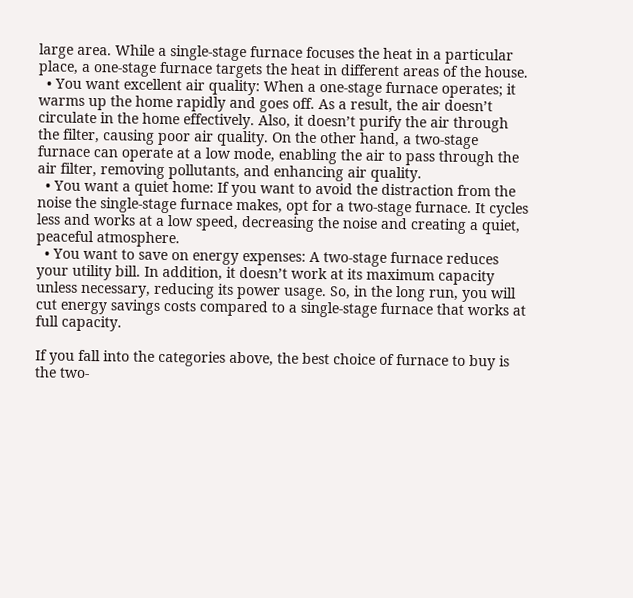large area. While a single-stage furnace focuses the heat in a particular place, a one-stage furnace targets the heat in different areas of the house.
  • You want excellent air quality: When a one-stage furnace operates; it warms up the home rapidly and goes off. As a result, the air doesn’t circulate in the home effectively. Also, it doesn’t purify the air through the filter, causing poor air quality. On the other hand, a two-stage furnace can operate at a low mode, enabling the air to pass through the air filter, removing pollutants, and enhancing air quality.
  • You want a quiet home: If you want to avoid the distraction from the noise the single-stage furnace makes, opt for a two-stage furnace. It cycles less and works at a low speed, decreasing the noise and creating a quiet, peaceful atmosphere.
  • You want to save on energy expenses: A two-stage furnace reduces your utility bill. In addition, it doesn’t work at its maximum capacity unless necessary, reducing its power usage. So, in the long run, you will cut energy savings costs compared to a single-stage furnace that works at full capacity.

If you fall into the categories above, the best choice of furnace to buy is the two-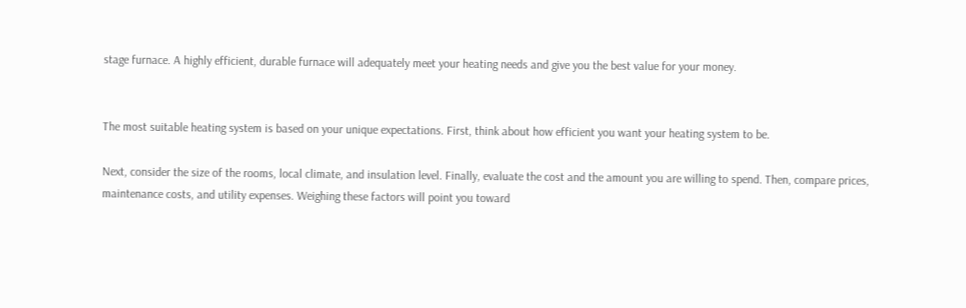stage furnace. A highly efficient, durable furnace will adequately meet your heating needs and give you the best value for your money.


The most suitable heating system is based on your unique expectations. First, think about how efficient you want your heating system to be.

Next, consider the size of the rooms, local climate, and insulation level. Finally, evaluate the cost and the amount you are willing to spend. Then, compare prices, maintenance costs, and utility expenses. Weighing these factors will point you toward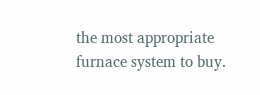the most appropriate furnace system to buy.